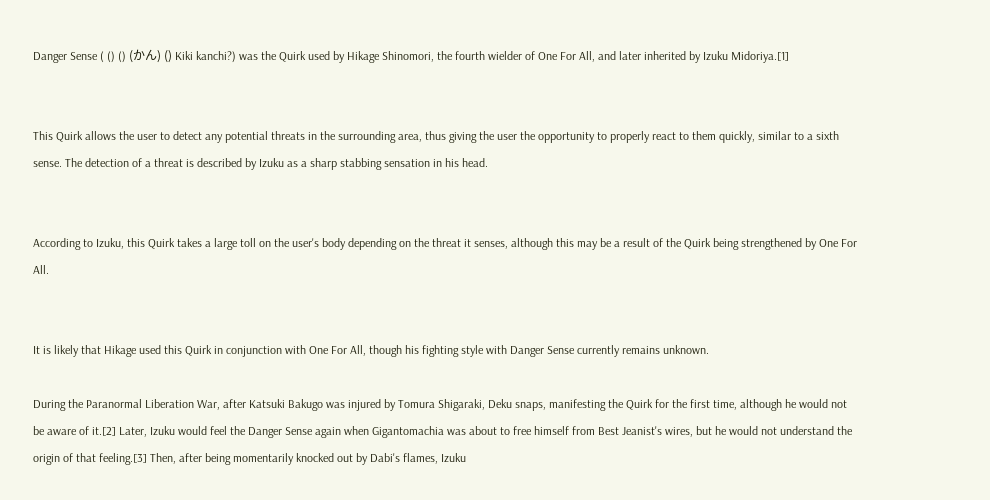Danger Sense ( () () (かん) () Kiki kanchi?) was the Quirk used by Hikage Shinomori, the fourth wielder of One For All, and later inherited by Izuku Midoriya.[1]


This Quirk allows the user to detect any potential threats in the surrounding area, thus giving the user the opportunity to properly react to them quickly, similar to a sixth sense. The detection of a threat is described by Izuku as a sharp stabbing sensation in his head.


According to Izuku, this Quirk takes a large toll on the user's body depending on the threat it senses, although this may be a result of the Quirk being strengthened by One For All.


It is likely that Hikage used this Quirk in conjunction with One For All, though his fighting style with Danger Sense currently remains unknown.

During the Paranormal Liberation War, after Katsuki Bakugo was injured by Tomura Shigaraki, Deku snaps, manifesting the Quirk for the first time, although he would not be aware of it.[2] Later, Izuku would feel the Danger Sense again when Gigantomachia was about to free himself from Best Jeanist's wires, but he would not understand the origin of that feeling.[3] Then, after being momentarily knocked out by Dabi's flames, Izuku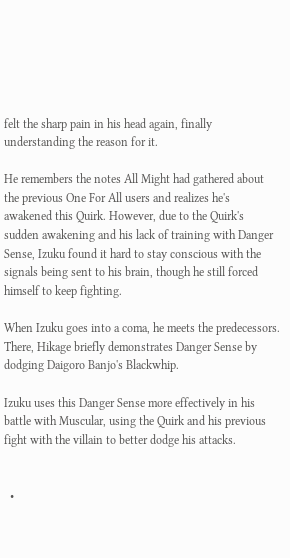felt the sharp pain in his head again, finally understanding the reason for it.

He remembers the notes All Might had gathered about the previous One For All users and realizes he's awakened this Quirk. However, due to the Quirk's sudden awakening and his lack of training with Danger Sense, Izuku found it hard to stay conscious with the signals being sent to his brain, though he still forced himself to keep fighting.

When Izuku goes into a coma, he meets the predecessors. There, Hikage briefly demonstrates Danger Sense by dodging Daigoro Banjo's Blackwhip.

Izuku uses this Danger Sense more effectively in his battle with Muscular, using the Quirk and his previous fight with the villain to better dodge his attacks.


  •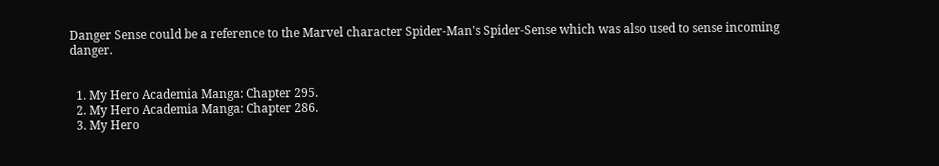Danger Sense could be a reference to the Marvel character Spider-Man's Spider-Sense which was also used to sense incoming danger.


  1. My Hero Academia Manga: Chapter 295.
  2. My Hero Academia Manga: Chapter 286.
  3. My Hero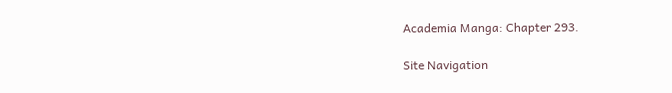Academia Manga: Chapter 293.

Site Navigation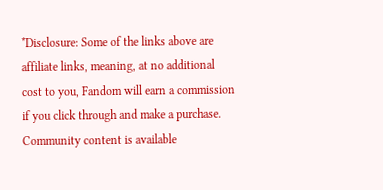*Disclosure: Some of the links above are affiliate links, meaning, at no additional cost to you, Fandom will earn a commission if you click through and make a purchase. Community content is available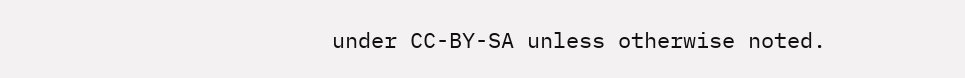under CC-BY-SA unless otherwise noted.